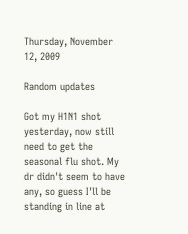Thursday, November 12, 2009

Random updates

Got my H1N1 shot yesterday, now still need to get the seasonal flu shot. My dr didn't seem to have any, so guess I'll be standing in line at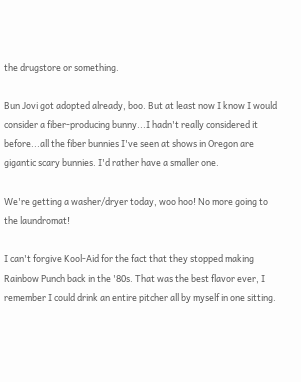the drugstore or something.

Bun Jovi got adopted already, boo. But at least now I know I would consider a fiber-producing bunny...I hadn't really considered it before...all the fiber bunnies I've seen at shows in Oregon are gigantic scary bunnies. I'd rather have a smaller one.

We're getting a washer/dryer today, woo hoo! No more going to the laundromat!

I can't forgive Kool-Aid for the fact that they stopped making Rainbow Punch back in the '80s. That was the best flavor ever, I remember I could drink an entire pitcher all by myself in one sitting.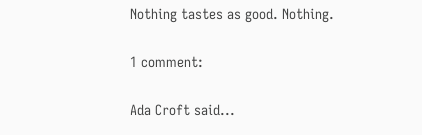Nothing tastes as good. Nothing.

1 comment:

Ada Croft said...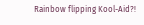Rainbow flipping Kool-Aid?!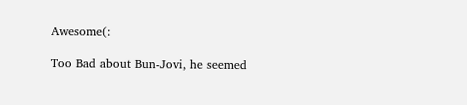Awesome(:

Too Bad about Bun-Jovi, he seemed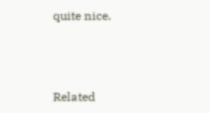quite nice.



Related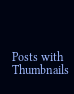Posts with Thumbnails